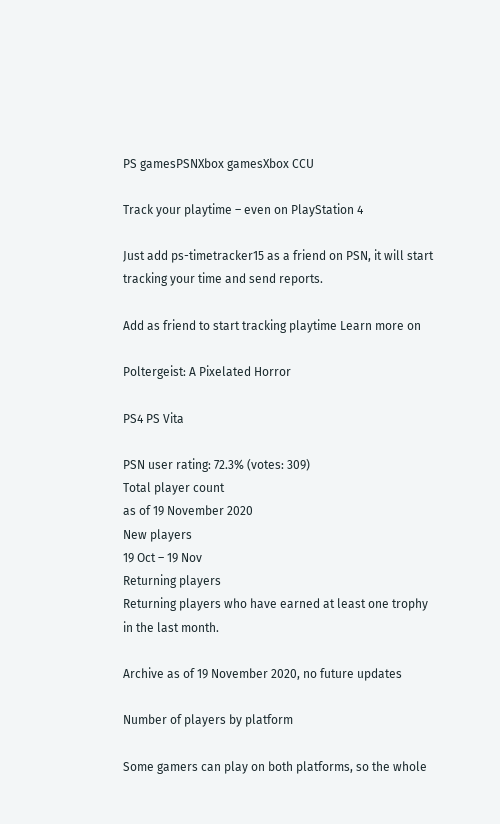PS gamesPSNXbox gamesXbox CCU

Track your playtime – even on PlayStation 4

Just add ps-timetracker15 as a friend on PSN, it will start tracking your time and send reports.

Add as friend to start tracking playtime Learn more on

Poltergeist: A Pixelated Horror

PS4 PS Vita

PSN user rating: 72.3% (votes: 309)
Total player count
as of 19 November 2020
New players
19 Oct – 19 Nov
Returning players
Returning players who have earned at least one trophy in the last month.

Archive as of 19 November 2020, no future updates

Number of players by platform

Some gamers can play on both platforms, so the whole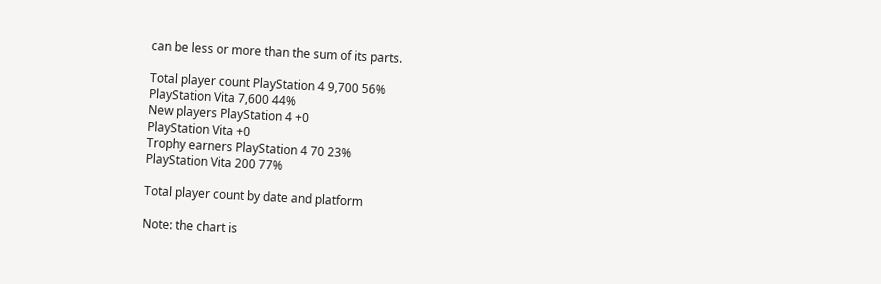can be less or more than the sum of its parts.

Total player count PlayStation 4 9,700 56%
PlayStation Vita 7,600 44%
New players PlayStation 4 +0
PlayStation Vita +0
Trophy earners PlayStation 4 70 23%
PlayStation Vita 200 77%

Total player count by date and platform

Note: the chart is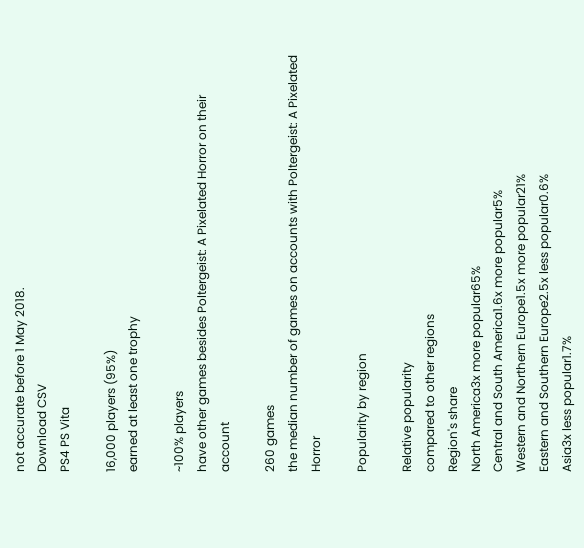not accurate before 1 May 2018.
Download CSV
PS4 PS Vita

16,000 players (95%)
earned at least one trophy

~100% players
have other games besides Poltergeist: A Pixelated Horror on their account

260 games
the median number of games on accounts with Poltergeist: A Pixelated Horror

Popularity by region

Relative popularity
compared to other regions
Region's share
North America3x more popular65%
Central and South America1.6x more popular5%
Western and Northern Europe1.5x more popular21%
Eastern and Southern Europe2.5x less popular0.6%
Asia3x less popular1.7%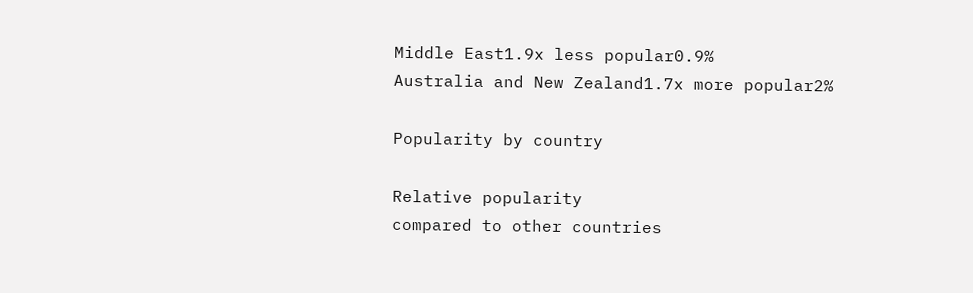Middle East1.9x less popular0.9%
Australia and New Zealand1.7x more popular2%

Popularity by country

Relative popularity
compared to other countries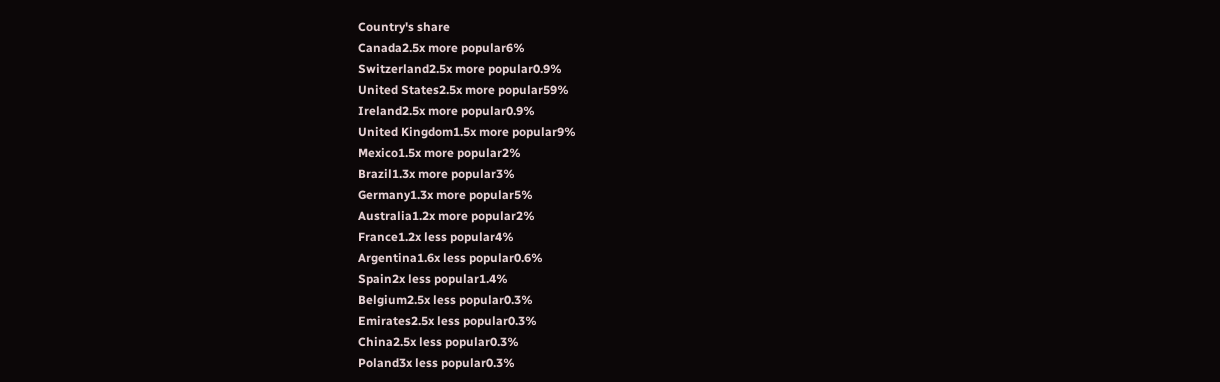Country's share
Canada2.5x more popular6%
Switzerland2.5x more popular0.9%
United States2.5x more popular59%
Ireland2.5x more popular0.9%
United Kingdom1.5x more popular9%
Mexico1.5x more popular2%
Brazil1.3x more popular3%
Germany1.3x more popular5%
Australia1.2x more popular2%
France1.2x less popular4%
Argentina1.6x less popular0.6%
Spain2x less popular1.4%
Belgium2.5x less popular0.3%
Emirates2.5x less popular0.3%
China2.5x less popular0.3%
Poland3x less popular0.3%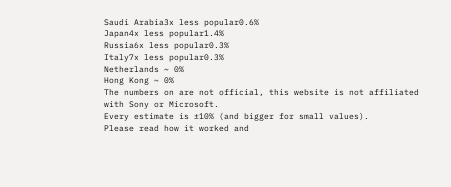Saudi Arabia3x less popular0.6%
Japan4x less popular1.4%
Russia6x less popular0.3%
Italy7x less popular0.3%
Netherlands ~ 0%
Hong Kong ~ 0%
The numbers on are not official, this website is not affiliated with Sony or Microsoft.
Every estimate is ±10% (and bigger for small values).
Please read how it worked and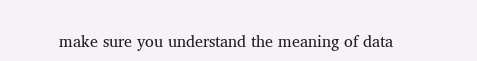make sure you understand the meaning of data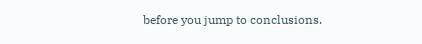before you jump to conclusions.